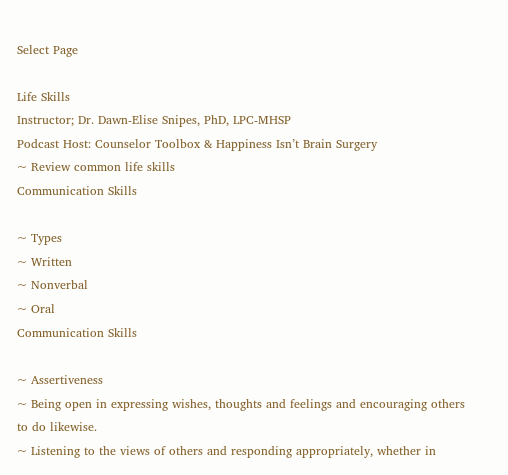Select Page

Life Skills
Instructor; Dr. Dawn-Elise Snipes, PhD, LPC-MHSP
Podcast Host: Counselor Toolbox & Happiness Isn’t Brain Surgery
~ Review common life skills
Communication Skills

~ Types
~ Written
~ Nonverbal
~ Oral
Communication Skills

~ Assertiveness
~ Being open in expressing wishes, thoughts and feelings and encouraging others to do likewise.
~ Listening to the views of others and responding appropriately, whether in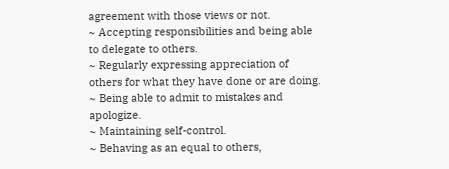agreement with those views or not.
~ Accepting responsibilities and being able to delegate to others.
~ Regularly expressing appreciation of others for what they have done or are doing.
~ Being able to admit to mistakes and apologize.
~ Maintaining self-control.
~ Behaving as an equal to others,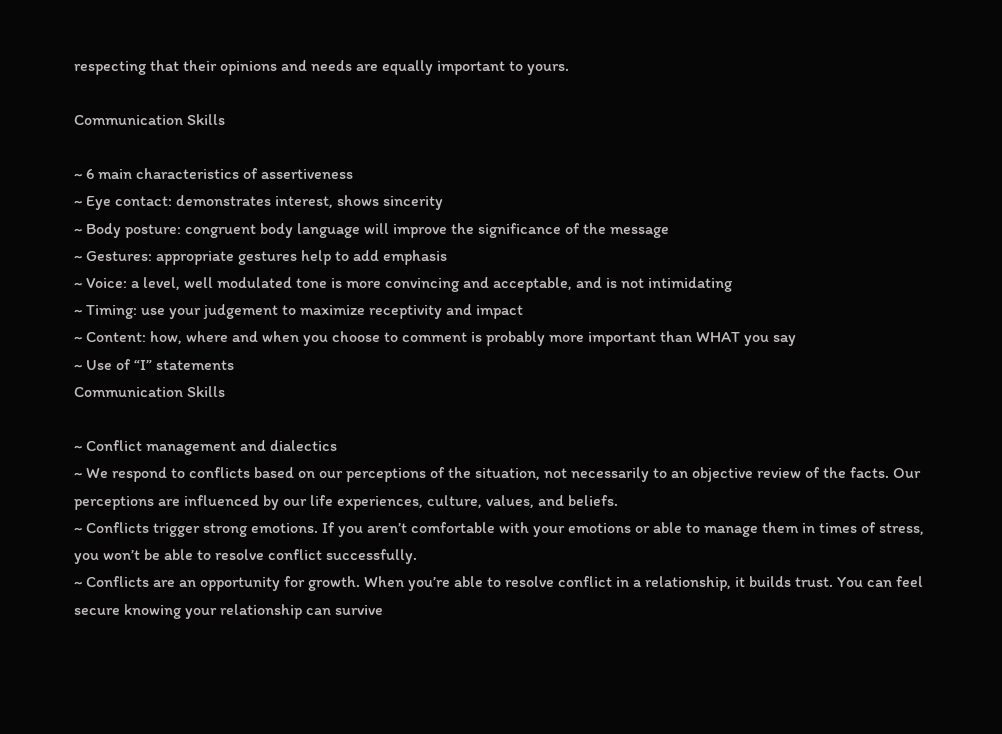respecting that their opinions and needs are equally important to yours.

Communication Skills

~ 6 main characteristics of assertiveness
~ Eye contact: demonstrates interest, shows sincerity
~ Body posture: congruent body language will improve the significance of the message
~ Gestures: appropriate gestures help to add emphasis
~ Voice: a level, well modulated tone is more convincing and acceptable, and is not intimidating
~ Timing: use your judgement to maximize receptivity and impact
~ Content: how, where and when you choose to comment is probably more important than WHAT you say
~ Use of “I” statements
Communication Skills

~ Conflict management and dialectics
~ We respond to conflicts based on our perceptions of the situation, not necessarily to an objective review of the facts. Our perceptions are influenced by our life experiences, culture, values, and beliefs.
~ Conflicts trigger strong emotions. If you aren’t comfortable with your emotions or able to manage them in times of stress, you won’t be able to resolve conflict successfully.
~ Conflicts are an opportunity for growth. When you’re able to resolve conflict in a relationship, it builds trust. You can feel secure knowing your relationship can survive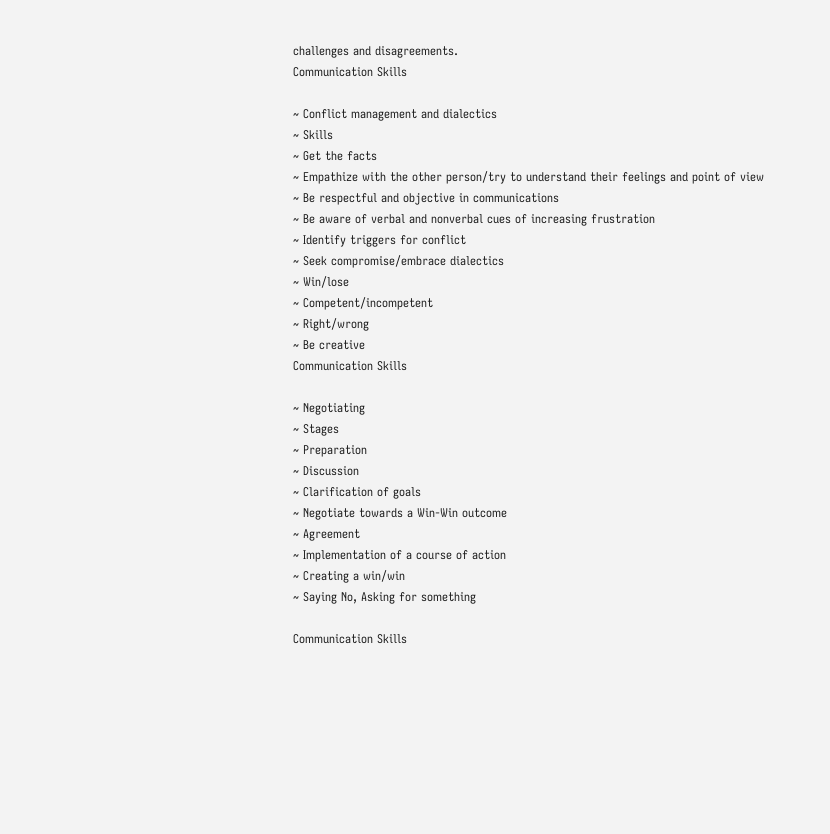challenges and disagreements.
Communication Skills

~ Conflict management and dialectics
~ Skills
~ Get the facts
~ Empathize with the other person/try to understand their feelings and point of view
~ Be respectful and objective in communications
~ Be aware of verbal and nonverbal cues of increasing frustration
~ Identify triggers for conflict
~ Seek compromise/embrace dialectics
~ Win/lose
~ Competent/incompetent
~ Right/wrong
~ Be creative
Communication Skills

~ Negotiating
~ Stages
~ Preparation
~ Discussion
~ Clarification of goals
~ Negotiate towards a Win-Win outcome
~ Agreement
~ Implementation of a course of action
~ Creating a win/win
~ Saying No, Asking for something

Communication Skills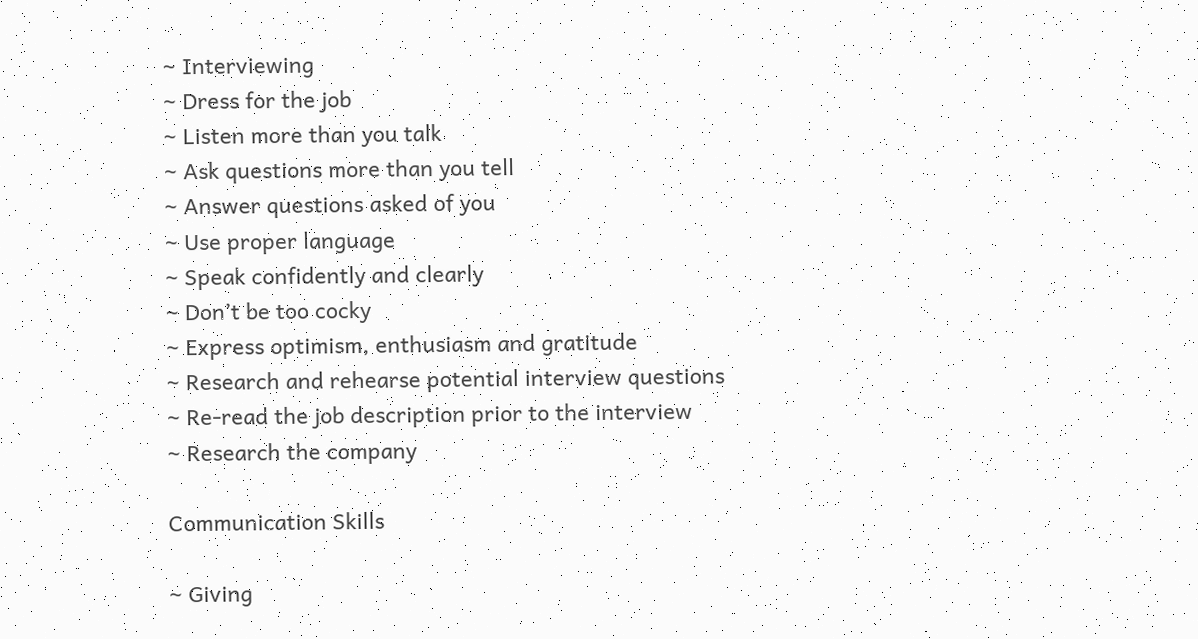~ Interviewing
~ Dress for the job
~ Listen more than you talk
~ Ask questions more than you tell
~ Answer questions asked of you
~ Use proper language
~ Speak confidently and clearly
~ Don’t be too cocky
~ Express optimism, enthusiasm and gratitude
~ Research and rehearse potential interview questions
~ Re-read the job description prior to the interview
~ Research the company

Communication Skills

~ Giving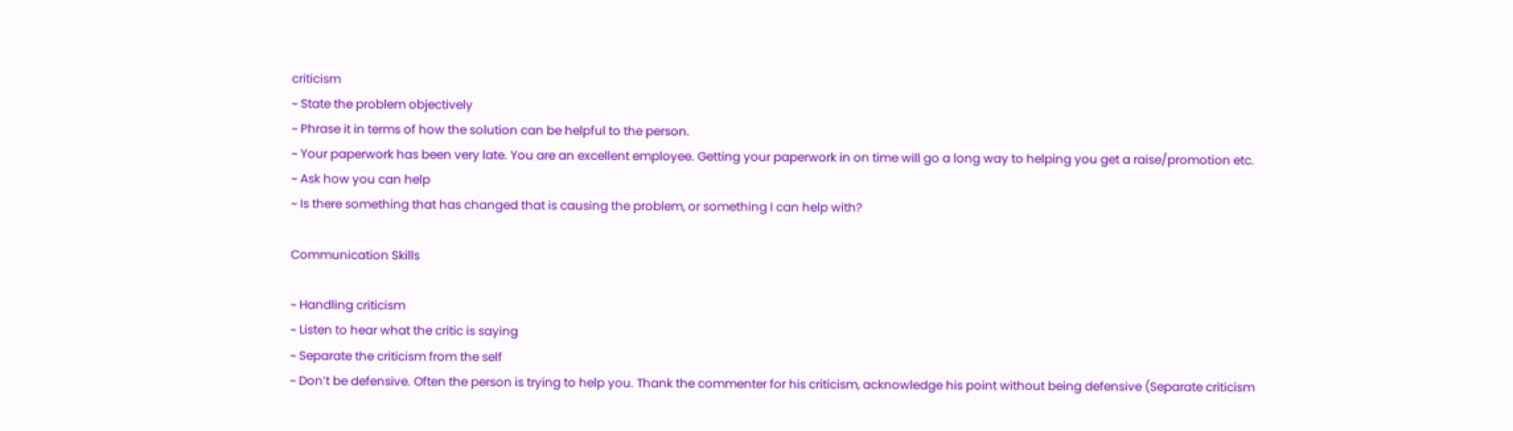criticism
~ State the problem objectively
~ Phrase it in terms of how the solution can be helpful to the person.
~ Your paperwork has been very late. You are an excellent employee. Getting your paperwork in on time will go a long way to helping you get a raise/promotion etc.
~ Ask how you can help
~ Is there something that has changed that is causing the problem, or something I can help with?

Communication Skills

~ Handling criticism
~ Listen to hear what the critic is saying
~ Separate the criticism from the self
~ Don’t be defensive. Often the person is trying to help you. Thank the commenter for his criticism, acknowledge his point without being defensive (Separate criticism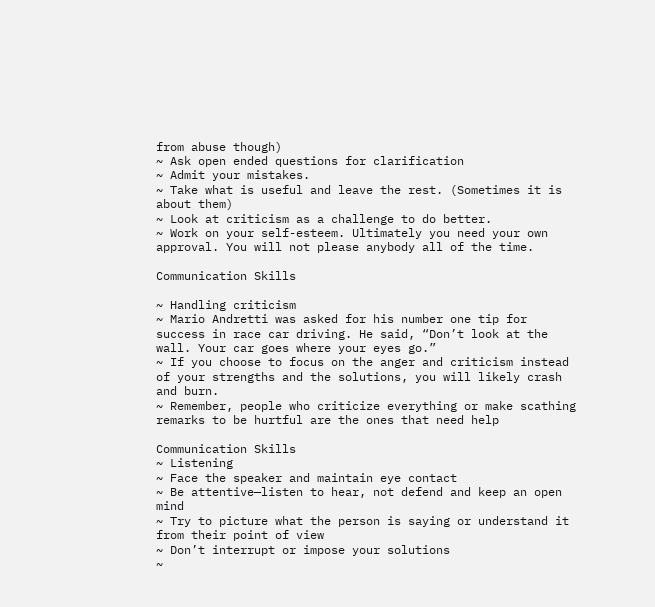from abuse though)
~ Ask open ended questions for clarification
~ Admit your mistakes.
~ Take what is useful and leave the rest. (Sometimes it is about them)
~ Look at criticism as a challenge to do better.
~ Work on your self-esteem. Ultimately you need your own approval. You will not please anybody all of the time.

Communication Skills

~ Handling criticism
~ Mario Andretti was asked for his number one tip for success in race car driving. He said, “Don’t look at the wall. Your car goes where your eyes go.”
~ If you choose to focus on the anger and criticism instead of your strengths and the solutions, you will likely crash and burn.
~ Remember, people who criticize everything or make scathing remarks to be hurtful are the ones that need help

Communication Skills
~ Listening
~ Face the speaker and maintain eye contact
~ Be attentive—listen to hear, not defend and keep an open mind
~ Try to picture what the person is saying or understand it from their point of view
~ Don’t interrupt or impose your solutions
~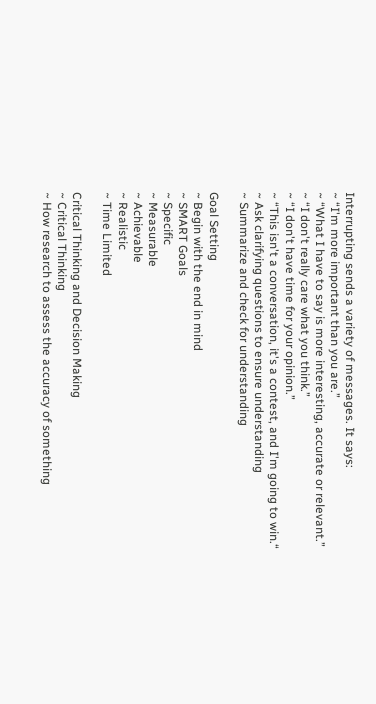Interrupting sends a variety of messages. It says:
~ “I'm more important than you are.”
~ “What I have to say is more interesting, accurate or relevant.”
~ “I don't really care what you think.”
~ “I don't have time for your opinion.”
~ “This isn't a conversation, it's a contest, and I'm going to win.“
~ Ask clarifying questions to ensure understanding
~ Summarize and check for understanding

Goal Setting
~ Begin with the end in mind
~ SMART Goals
~ Specific
~ Measurable
~ Achievable
~ Realistic
~ Time Limited

Critical Thinking and Decision Making
~ Critical Thinking
~ How research to assess the accuracy of something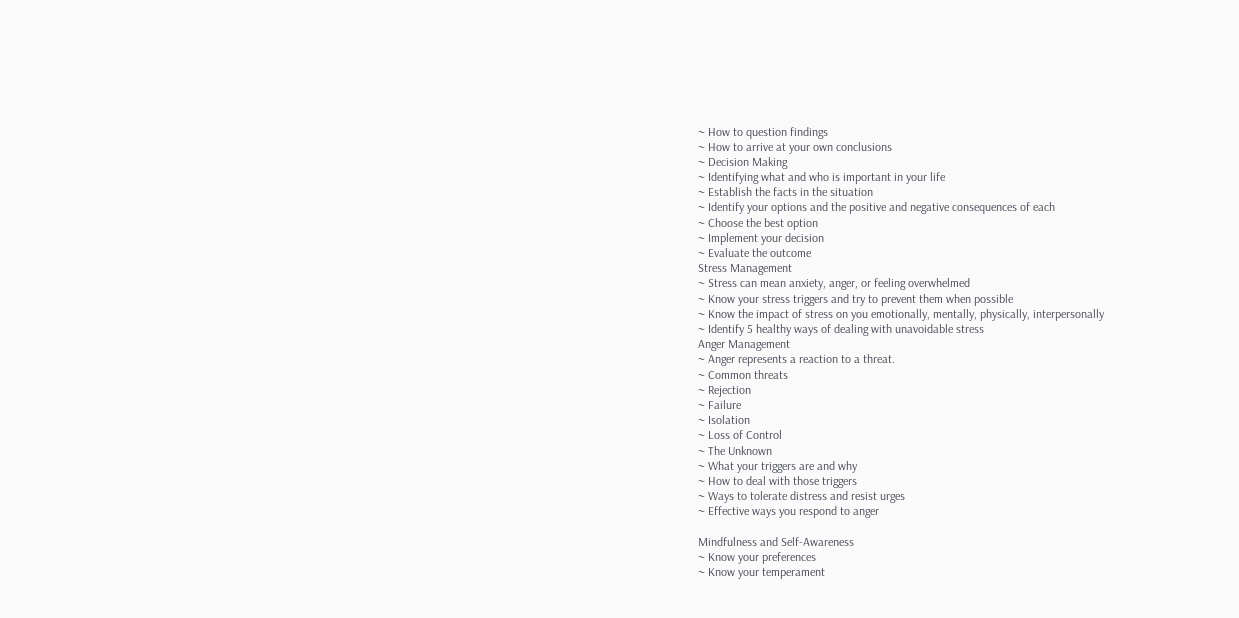~ How to question findings
~ How to arrive at your own conclusions
~ Decision Making
~ Identifying what and who is important in your life
~ Establish the facts in the situation
~ Identify your options and the positive and negative consequences of each
~ Choose the best option
~ Implement your decision
~ Evaluate the outcome
Stress Management
~ Stress can mean anxiety, anger, or feeling overwhelmed
~ Know your stress triggers and try to prevent them when possible
~ Know the impact of stress on you emotionally, mentally, physically, interpersonally
~ Identify 5 healthy ways of dealing with unavoidable stress
Anger Management
~ Anger represents a reaction to a threat.
~ Common threats
~ Rejection
~ Failure
~ Isolation
~ Loss of Control
~ The Unknown
~ What your triggers are and why
~ How to deal with those triggers
~ Ways to tolerate distress and resist urges
~ Effective ways you respond to anger

Mindfulness and Self-Awareness
~ Know your preferences
~ Know your temperament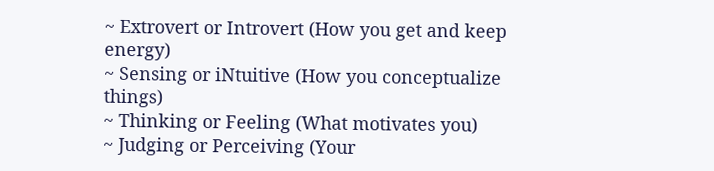~ Extrovert or Introvert (How you get and keep energy)
~ Sensing or iNtuitive (How you conceptualize things)
~ Thinking or Feeling (What motivates you)
~ Judging or Perceiving (Your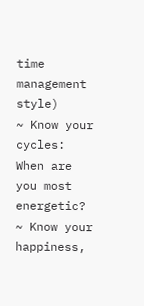time management style)
~ Know your cycles: When are you most energetic?
~ Know your happiness,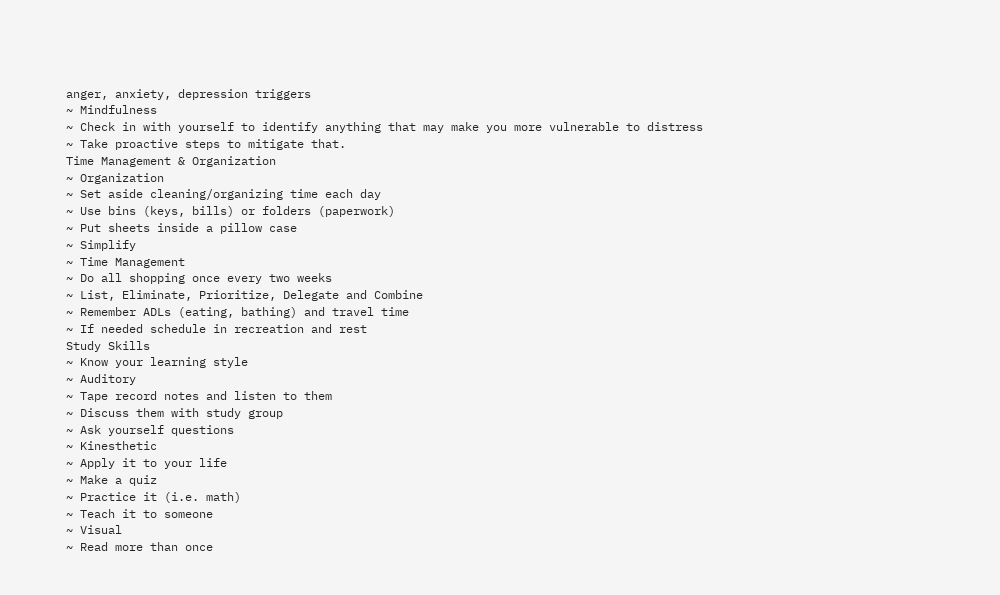anger, anxiety, depression triggers
~ Mindfulness
~ Check in with yourself to identify anything that may make you more vulnerable to distress
~ Take proactive steps to mitigate that.
Time Management & Organization
~ Organization
~ Set aside cleaning/organizing time each day
~ Use bins (keys, bills) or folders (paperwork)
~ Put sheets inside a pillow case
~ Simplify
~ Time Management
~ Do all shopping once every two weeks
~ List, Eliminate, Prioritize, Delegate and Combine
~ Remember ADLs (eating, bathing) and travel time
~ If needed schedule in recreation and rest
Study Skills
~ Know your learning style
~ Auditory
~ Tape record notes and listen to them
~ Discuss them with study group
~ Ask yourself questions
~ Kinesthetic
~ Apply it to your life
~ Make a quiz
~ Practice it (i.e. math)
~ Teach it to someone
~ Visual
~ Read more than once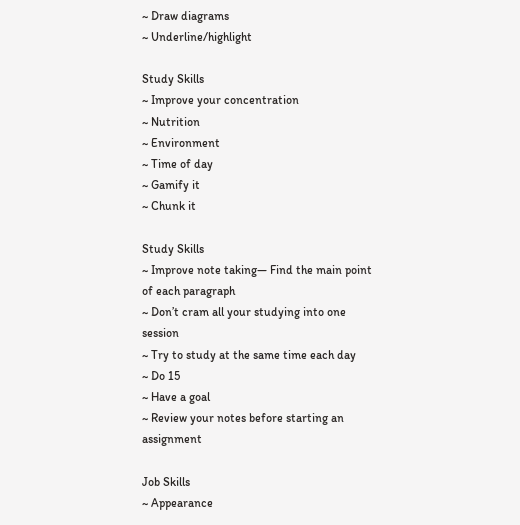~ Draw diagrams
~ Underline/highlight

Study Skills
~ Improve your concentration
~ Nutrition
~ Environment
~ Time of day
~ Gamify it
~ Chunk it

Study Skills
~ Improve note taking— Find the main point of each paragraph
~ Don’t cram all your studying into one session
~ Try to study at the same time each day
~ Do 15
~ Have a goal
~ Review your notes before starting an assignment

Job Skills
~ Appearance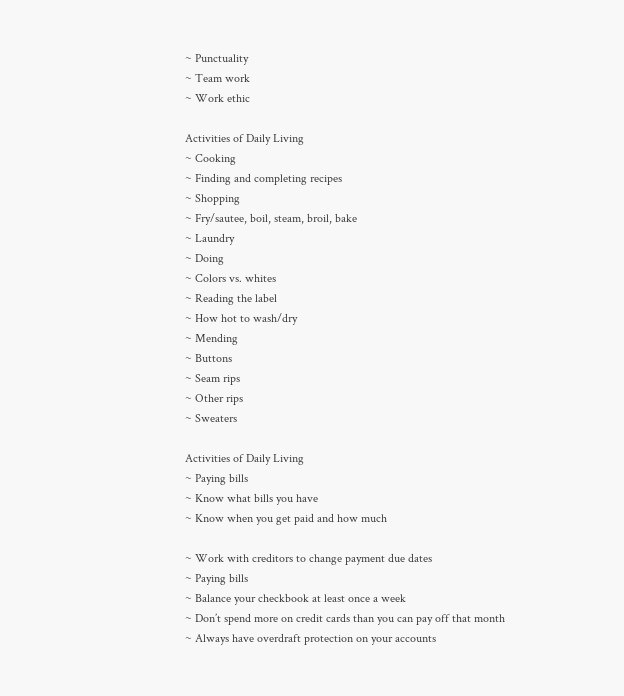~ Punctuality
~ Team work
~ Work ethic

Activities of Daily Living
~ Cooking
~ Finding and completing recipes
~ Shopping
~ Fry/sautee, boil, steam, broil, bake
~ Laundry
~ Doing
~ Colors vs. whites
~ Reading the label
~ How hot to wash/dry
~ Mending
~ Buttons
~ Seam rips
~ Other rips
~ Sweaters

Activities of Daily Living
~ Paying bills
~ Know what bills you have
~ Know when you get paid and how much

~ Work with creditors to change payment due dates
~ Paying bills
~ Balance your checkbook at least once a week
~ Don’t spend more on credit cards than you can pay off that month
~ Always have overdraft protection on your accounts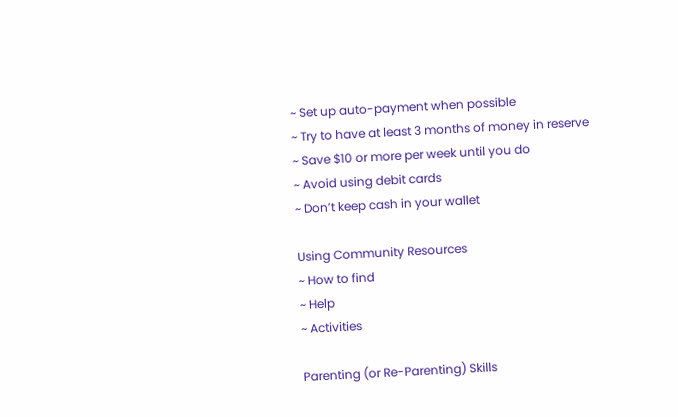~ Set up auto-payment when possible
~ Try to have at least 3 months of money in reserve
~ Save $10 or more per week until you do
~ Avoid using debit cards
~ Don’t keep cash in your wallet

Using Community Resources
~ How to find
~ Help
~ Activities

Parenting (or Re-Parenting) Skills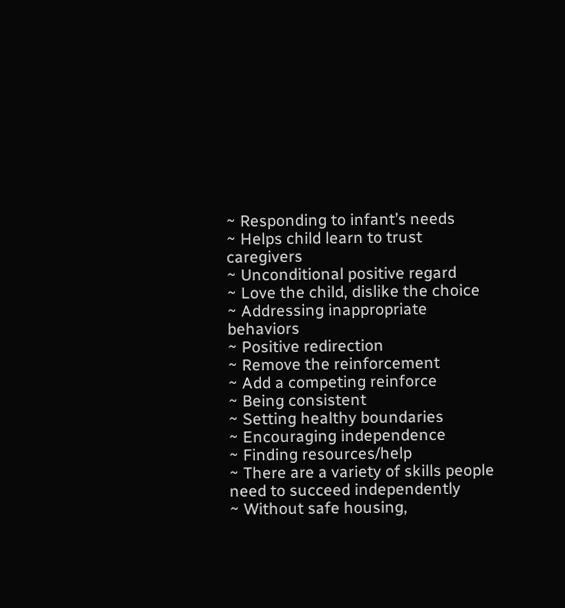~ Responding to infant’s needs
~ Helps child learn to trust caregivers
~ Unconditional positive regard
~ Love the child, dislike the choice
~ Addressing inappropriate behaviors
~ Positive redirection
~ Remove the reinforcement
~ Add a competing reinforce
~ Being consistent
~ Setting healthy boundaries
~ Encouraging independence
~ Finding resources/help
~ There are a variety of skills people need to succeed independently
~ Without safe housing,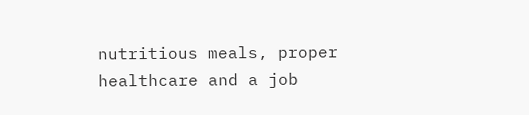nutritious meals, proper healthcare and a job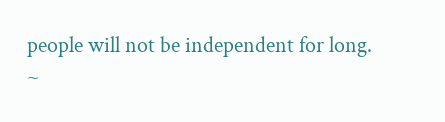people will not be independent for long.
~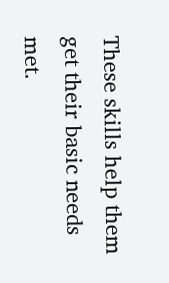These skills help them get their basic needs met.